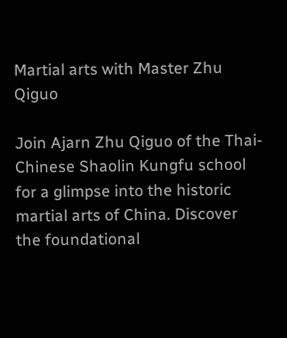Martial arts with Master Zhu Qiguo

Join Ajarn Zhu Qiguo of the Thai-Chinese Shaolin Kungfu school for a glimpse into the historic martial arts of China. Discover the foundational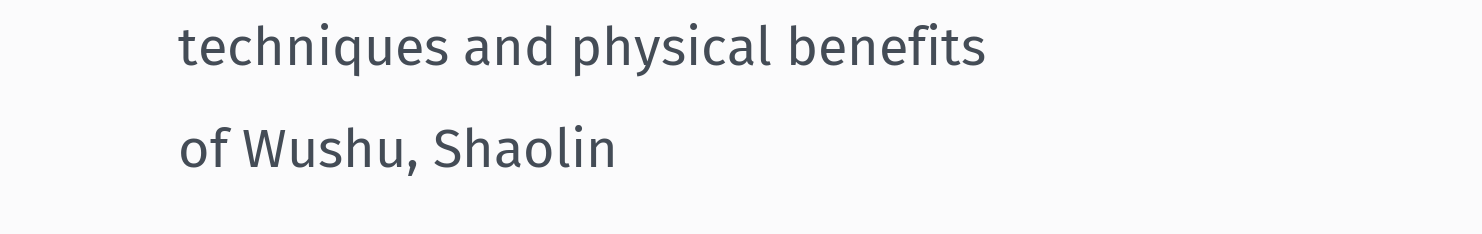techniques and physical benefits of Wushu, Shaolin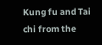Kung fu and Tai chi from the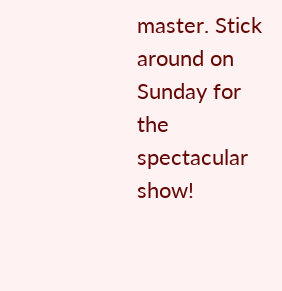master. Stick around on Sunday for the spectacular show!